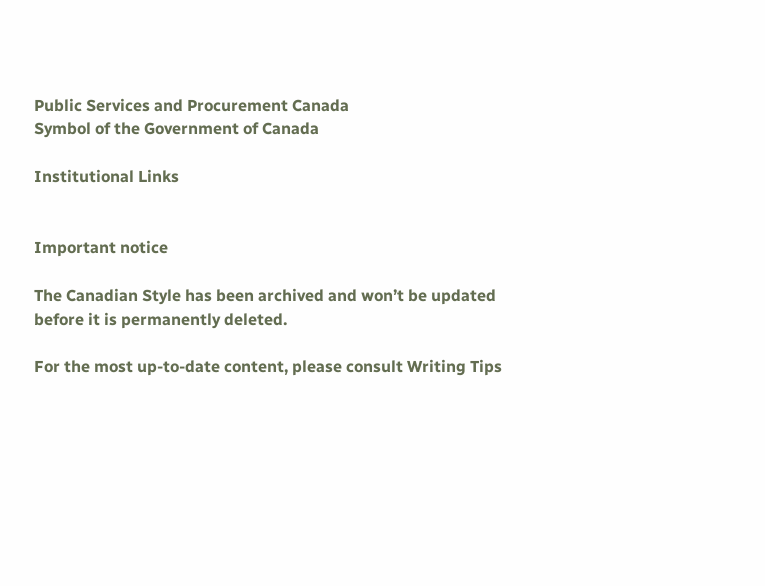Public Services and Procurement Canada
Symbol of the Government of Canada

Institutional Links


Important notice

The Canadian Style has been archived and won’t be updated before it is permanently deleted.

For the most up-to-date content, please consult Writing Tips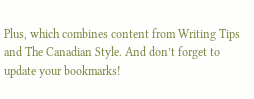Plus, which combines content from Writing Tips and The Canadian Style. And don’t forget to update your bookmarks!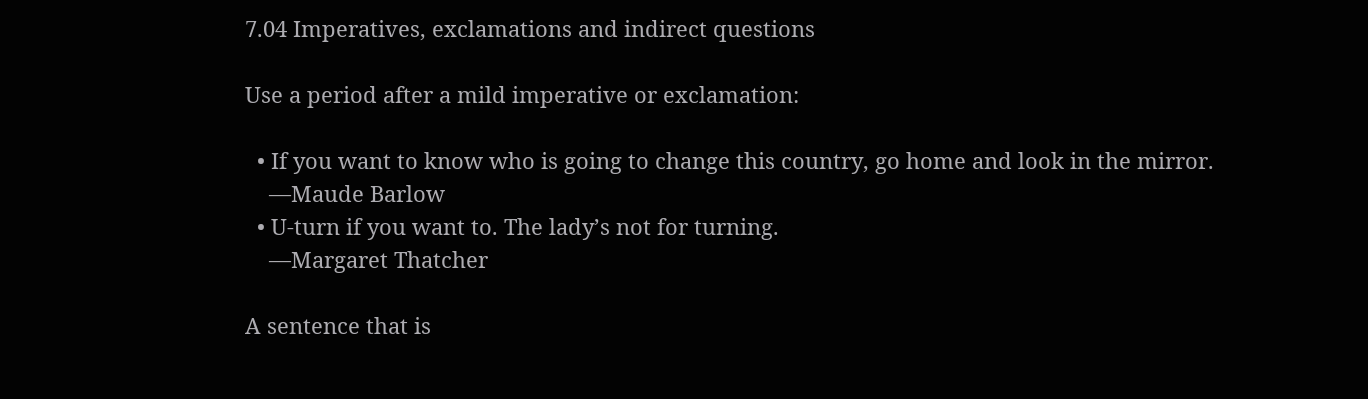7.04 Imperatives, exclamations and indirect questions

Use a period after a mild imperative or exclamation:

  • If you want to know who is going to change this country, go home and look in the mirror.
    —Maude Barlow
  • U-turn if you want to. The lady’s not for turning.
    —Margaret Thatcher

A sentence that is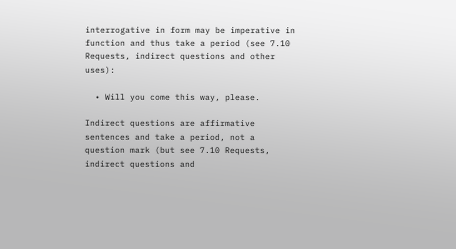interrogative in form may be imperative in function and thus take a period (see 7.10 Requests, indirect questions and other uses):

  • Will you come this way, please.

Indirect questions are affirmative sentences and take a period, not a question mark (but see 7.10 Requests, indirect questions and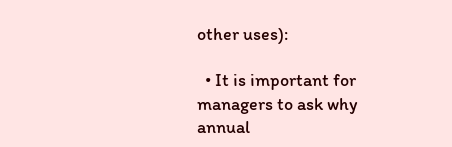other uses):

  • It is important for managers to ask why annual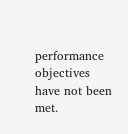performance objectives have not been met.